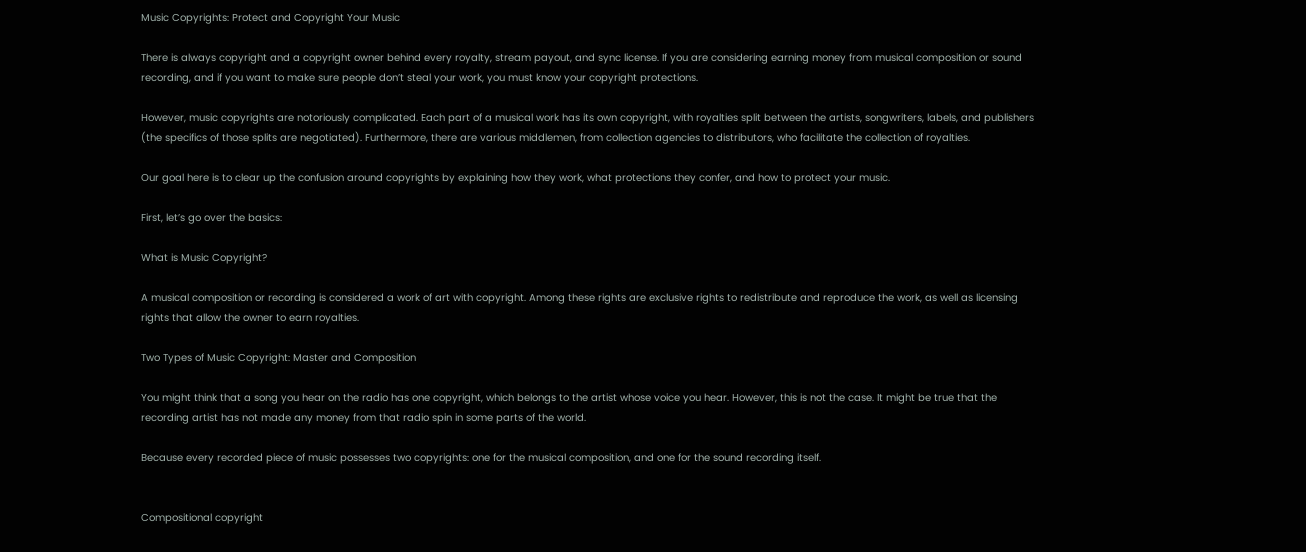Music Copyrights: Protect and Copyright Your Music

There is always copyright and a copyright owner behind every royalty, stream payout, and sync license. If you are considering earning money from musical composition or sound recording, and if you want to make sure people don’t steal your work, you must know your copyright protections.

However, music copyrights are notoriously complicated. Each part of a musical work has its own copyright, with royalties split between the artists, songwriters, labels, and publishers (the specifics of those splits are negotiated). Furthermore, there are various middlemen, from collection agencies to distributors, who facilitate the collection of royalties.

Our goal here is to clear up the confusion around copyrights by explaining how they work, what protections they confer, and how to protect your music.

First, let’s go over the basics:

What is Music Copyright?

A musical composition or recording is considered a work of art with copyright. Among these rights are exclusive rights to redistribute and reproduce the work, as well as licensing rights that allow the owner to earn royalties.

Two Types of Music Copyright: Master and Composition

You might think that a song you hear on the radio has one copyright, which belongs to the artist whose voice you hear. However, this is not the case. It might be true that the recording artist has not made any money from that radio spin in some parts of the world.

Because every recorded piece of music possesses two copyrights: one for the musical composition, and one for the sound recording itself.


Compositional copyright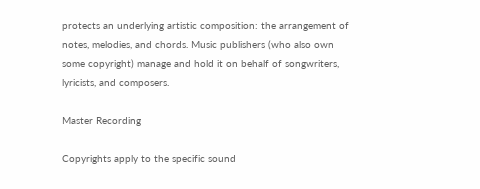protects an underlying artistic composition: the arrangement of notes, melodies, and chords. Music publishers (who also own some copyright) manage and hold it on behalf of songwriters, lyricists, and composers.

Master Recording

Copyrights apply to the specific sound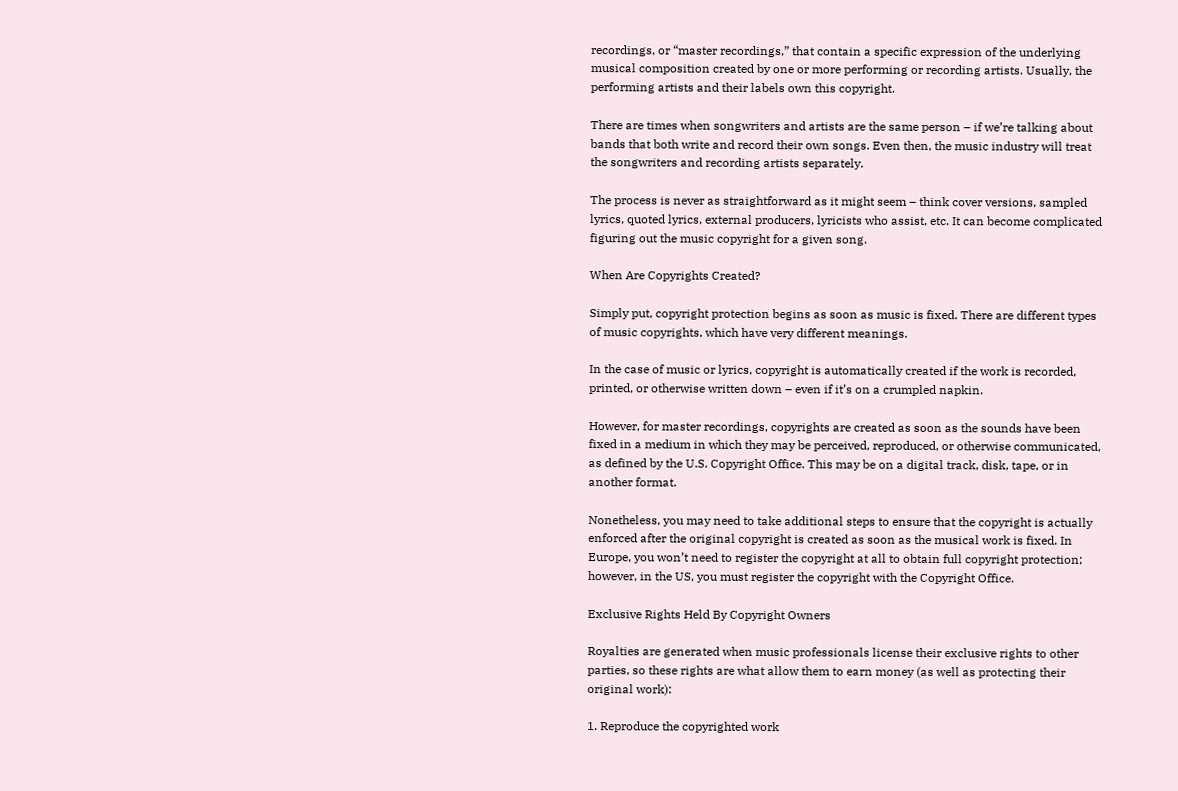recordings, or “master recordings,” that contain a specific expression of the underlying musical composition created by one or more performing or recording artists. Usually, the performing artists and their labels own this copyright.

There are times when songwriters and artists are the same person – if we’re talking about bands that both write and record their own songs. Even then, the music industry will treat the songwriters and recording artists separately.

The process is never as straightforward as it might seem – think cover versions, sampled lyrics, quoted lyrics, external producers, lyricists who assist, etc. It can become complicated figuring out the music copyright for a given song.

When Are Copyrights Created?

Simply put, copyright protection begins as soon as music is fixed. There are different types of music copyrights, which have very different meanings.

In the case of music or lyrics, copyright is automatically created if the work is recorded, printed, or otherwise written down – even if it’s on a crumpled napkin.

However, for master recordings, copyrights are created as soon as the sounds have been fixed in a medium in which they may be perceived, reproduced, or otherwise communicated, as defined by the U.S. Copyright Office. This may be on a digital track, disk, tape, or in another format.

Nonetheless, you may need to take additional steps to ensure that the copyright is actually enforced after the original copyright is created as soon as the musical work is fixed. In Europe, you won’t need to register the copyright at all to obtain full copyright protection; however, in the US, you must register the copyright with the Copyright Office.

Exclusive Rights Held By Copyright Owners

Royalties are generated when music professionals license their exclusive rights to other parties, so these rights are what allow them to earn money (as well as protecting their original work):

1. Reproduce the copyrighted work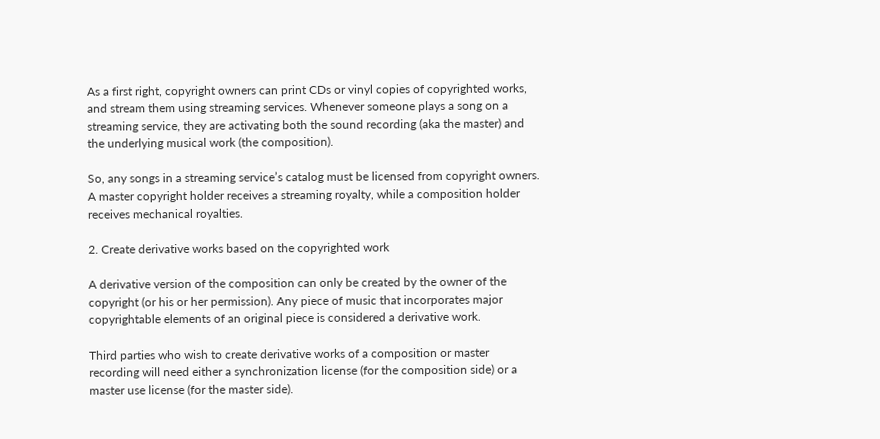As a first right, copyright owners can print CDs or vinyl copies of copyrighted works, and stream them using streaming services. Whenever someone plays a song on a streaming service, they are activating both the sound recording (aka the master) and the underlying musical work (the composition).

So, any songs in a streaming service’s catalog must be licensed from copyright owners. A master copyright holder receives a streaming royalty, while a composition holder receives mechanical royalties.

2. Create derivative works based on the copyrighted work

A derivative version of the composition can only be created by the owner of the copyright (or his or her permission). Any piece of music that incorporates major copyrightable elements of an original piece is considered a derivative work.

Third parties who wish to create derivative works of a composition or master recording will need either a synchronization license (for the composition side) or a master use license (for the master side).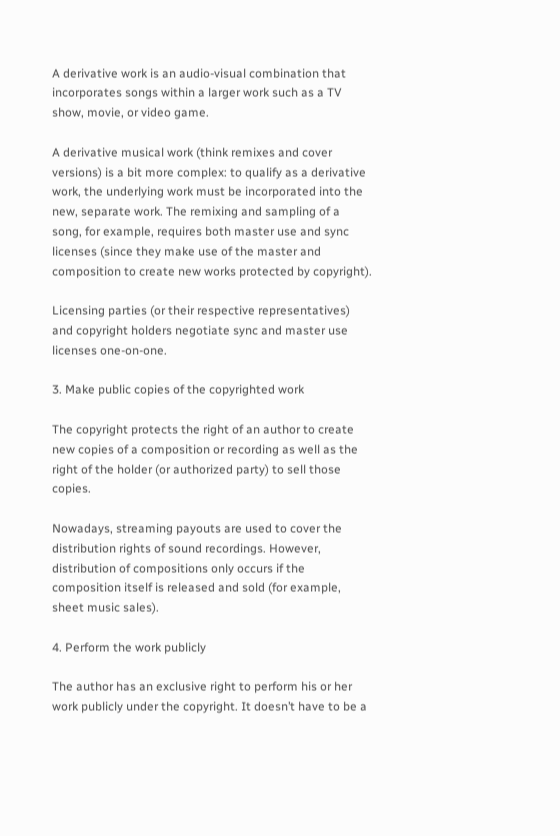A derivative work is an audio-visual combination that incorporates songs within a larger work such as a TV show, movie, or video game.

A derivative musical work (think remixes and cover versions) is a bit more complex: to qualify as a derivative work, the underlying work must be incorporated into the new, separate work. The remixing and sampling of a song, for example, requires both master use and sync licenses (since they make use of the master and composition to create new works protected by copyright).

Licensing parties (or their respective representatives) and copyright holders negotiate sync and master use licenses one-on-one.

3. Make public copies of the copyrighted work

The copyright protects the right of an author to create new copies of a composition or recording as well as the right of the holder (or authorized party) to sell those copies.

Nowadays, streaming payouts are used to cover the distribution rights of sound recordings. However, distribution of compositions only occurs if the composition itself is released and sold (for example, sheet music sales).

4. Perform the work publicly

The author has an exclusive right to perform his or her work publicly under the copyright. It doesn’t have to be a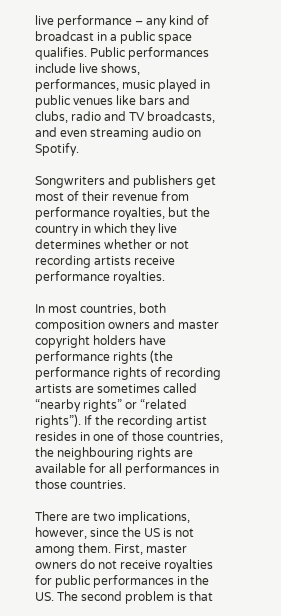live performance – any kind of broadcast in a public space qualifies. Public performances include live shows, performances, music played in public venues like bars and clubs, radio and TV broadcasts, and even streaming audio on Spotify.

Songwriters and publishers get most of their revenue from performance royalties, but the country in which they live determines whether or not recording artists receive performance royalties.

In most countries, both composition owners and master copyright holders have performance rights (the performance rights of recording artists are sometimes called “nearby rights” or “related rights”). If the recording artist resides in one of those countries, the neighbouring rights are available for all performances in those countries.

There are two implications, however, since the US is not among them. First, master owners do not receive royalties for public performances in the US. The second problem is that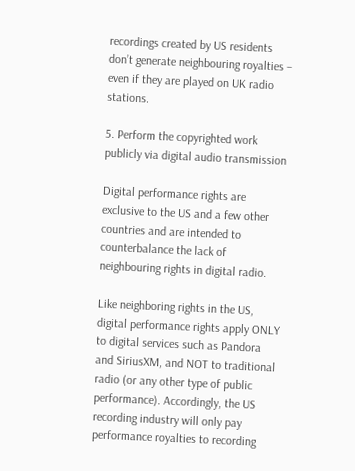recordings created by US residents don’t generate neighbouring royalties – even if they are played on UK radio stations.

5. Perform the copyrighted work publicly via digital audio transmission

Digital performance rights are exclusive to the US and a few other countries and are intended to counterbalance the lack of neighbouring rights in digital radio.

Like neighboring rights in the US, digital performance rights apply ONLY to digital services such as Pandora and SiriusXM, and NOT to traditional radio (or any other type of public performance). Accordingly, the US recording industry will only pay performance royalties to recording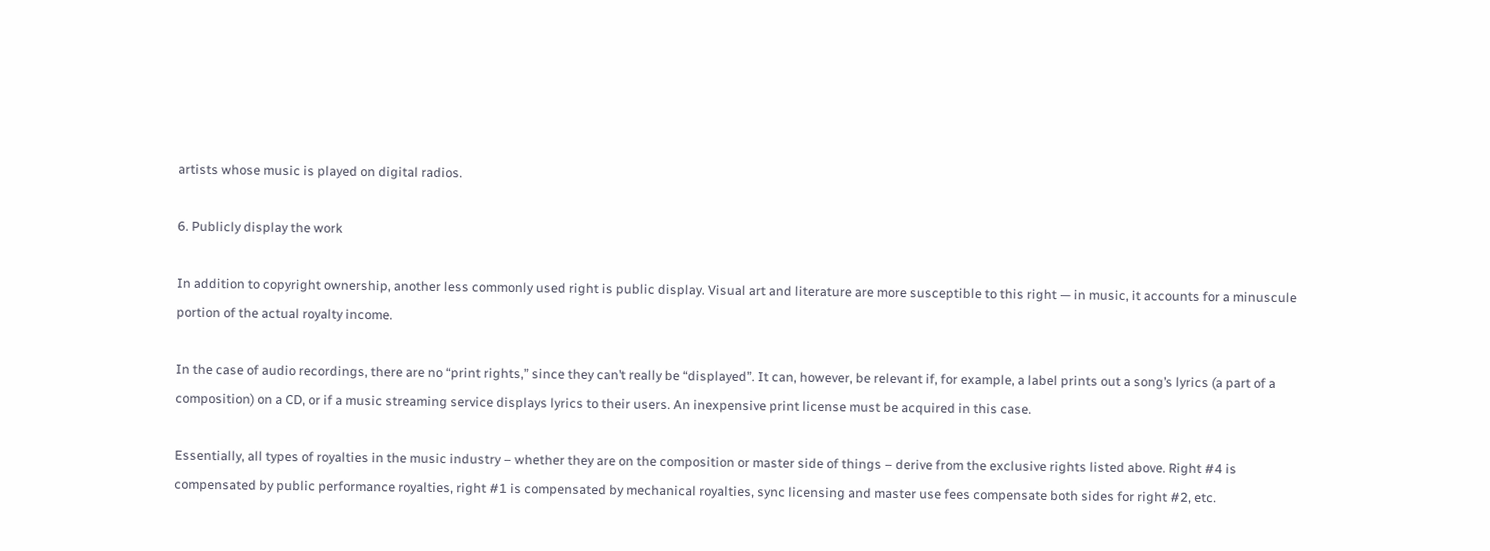artists whose music is played on digital radios.

6. Publicly display the work

In addition to copyright ownership, another less commonly used right is public display. Visual art and literature are more susceptible to this right — in music, it accounts for a minuscule portion of the actual royalty income.

In the case of audio recordings, there are no “print rights,” since they can’t really be “displayed”. It can, however, be relevant if, for example, a label prints out a song’s lyrics (a part of a composition) on a CD, or if a music streaming service displays lyrics to their users. An inexpensive print license must be acquired in this case.

Essentially, all types of royalties in the music industry – whether they are on the composition or master side of things – derive from the exclusive rights listed above. Right #4 is compensated by public performance royalties, right #1 is compensated by mechanical royalties, sync licensing and master use fees compensate both sides for right #2, etc.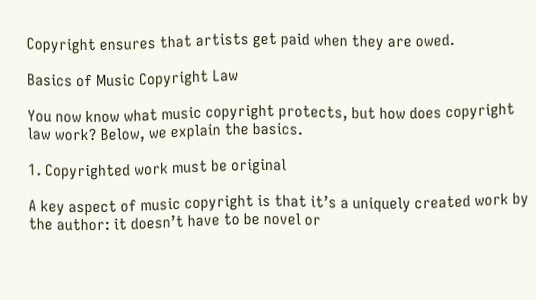Copyright ensures that artists get paid when they are owed.

Basics of Music Copyright Law

You now know what music copyright protects, but how does copyright law work? Below, we explain the basics.

1. Copyrighted work must be original

A key aspect of music copyright is that it’s a uniquely created work by the author: it doesn’t have to be novel or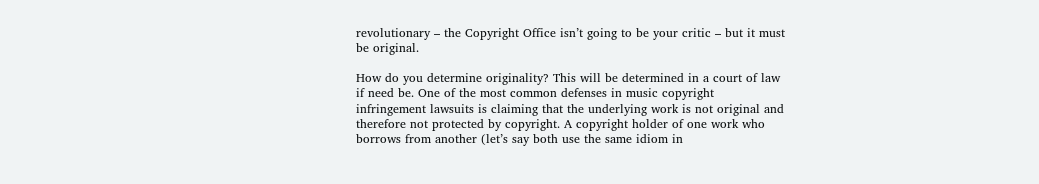revolutionary – the Copyright Office isn’t going to be your critic – but it must be original.

How do you determine originality? This will be determined in a court of law if need be. One of the most common defenses in music copyright infringement lawsuits is claiming that the underlying work is not original and therefore not protected by copyright. A copyright holder of one work who borrows from another (let’s say both use the same idiom in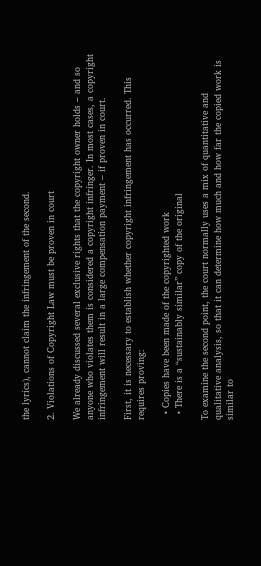the lyrics), cannot claim the infringement of the second.

2. Violations of Copyright Law must be proven in court

We already discussed several exclusive rights that the copyright owner holds – and so anyone who violates them is considered a copyright infringer. In most cases, a copyright infringement will result in a large compensation payment – if proven in court.

First, it is necessary to establish whether copyright infringement has occurred. This requires proving:

  • Copies have been made of the copyrighted work
  • There is a “sustainably similar” copy of the original

To examine the second point, the court normally uses a mix of quantitative and qualitative analysis, so that it can determine how much and how far the copied work is similar to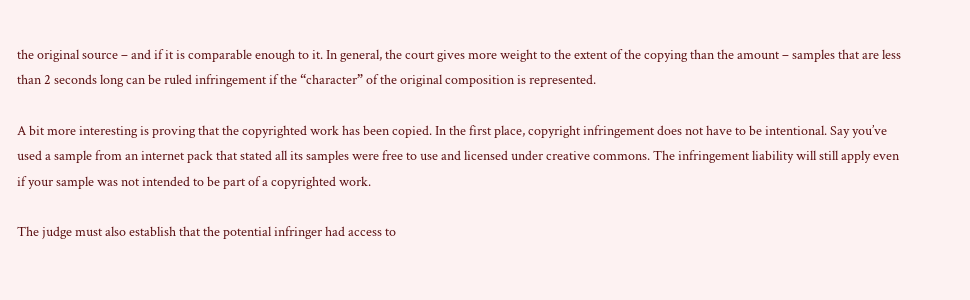the original source – and if it is comparable enough to it. In general, the court gives more weight to the extent of the copying than the amount – samples that are less than 2 seconds long can be ruled infringement if the “character” of the original composition is represented.

A bit more interesting is proving that the copyrighted work has been copied. In the first place, copyright infringement does not have to be intentional. Say you’ve used a sample from an internet pack that stated all its samples were free to use and licensed under creative commons. The infringement liability will still apply even if your sample was not intended to be part of a copyrighted work.

The judge must also establish that the potential infringer had access to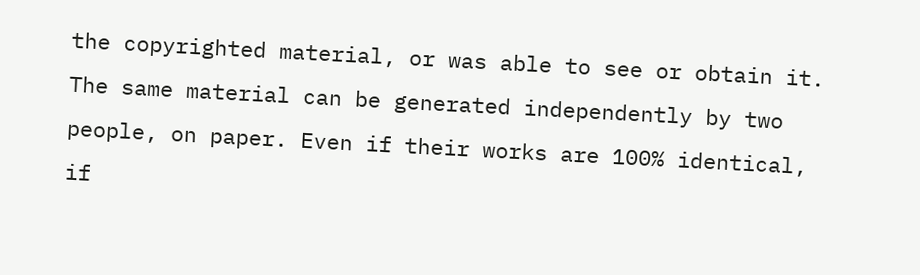the copyrighted material, or was able to see or obtain it. The same material can be generated independently by two people, on paper. Even if their works are 100% identical, if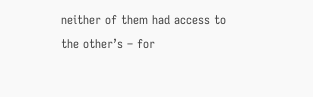neither of them had access to the other’s – for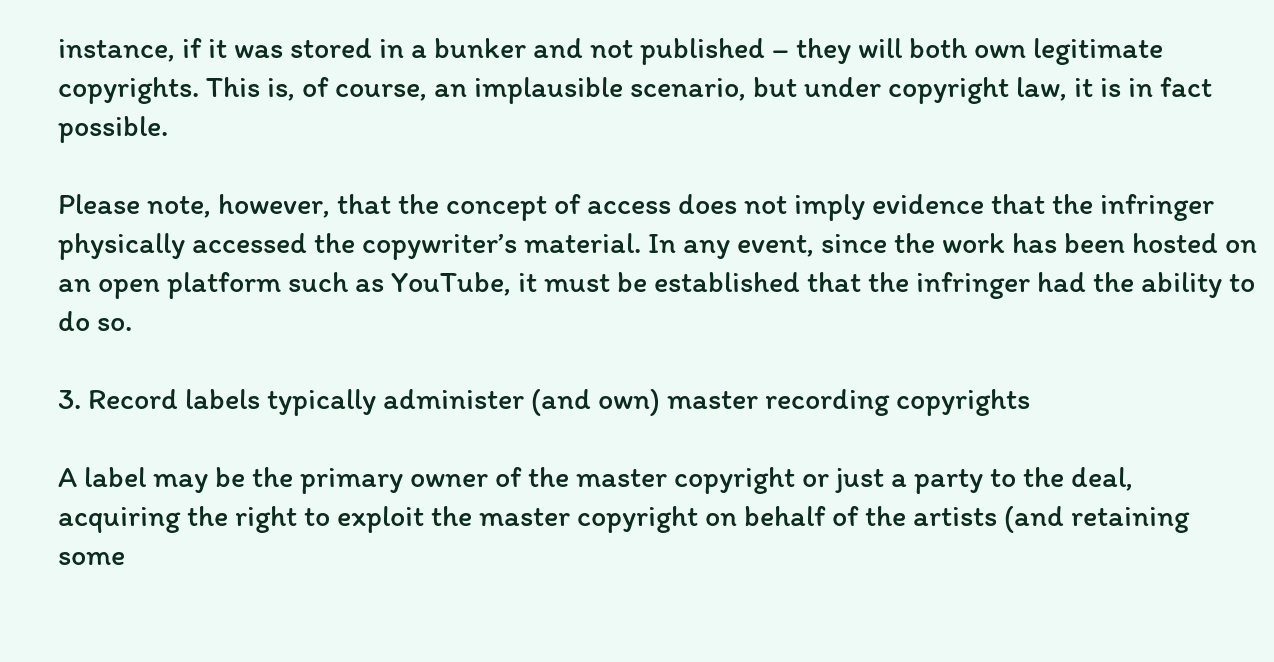instance, if it was stored in a bunker and not published – they will both own legitimate copyrights. This is, of course, an implausible scenario, but under copyright law, it is in fact possible.

Please note, however, that the concept of access does not imply evidence that the infringer physically accessed the copywriter’s material. In any event, since the work has been hosted on an open platform such as YouTube, it must be established that the infringer had the ability to do so.

3. Record labels typically administer (and own) master recording copyrights

A label may be the primary owner of the master copyright or just a party to the deal, acquiring the right to exploit the master copyright on behalf of the artists (and retaining some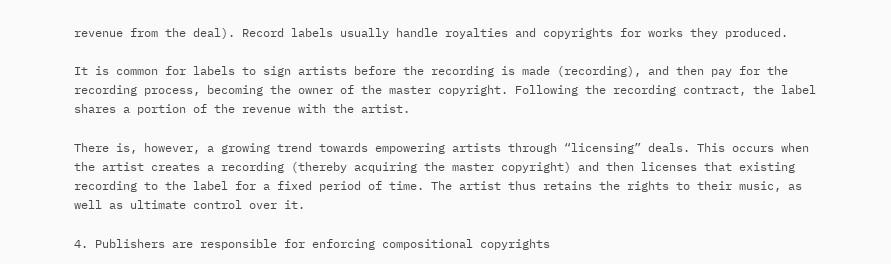revenue from the deal). Record labels usually handle royalties and copyrights for works they produced.

It is common for labels to sign artists before the recording is made (recording), and then pay for the recording process, becoming the owner of the master copyright. Following the recording contract, the label shares a portion of the revenue with the artist.

There is, however, a growing trend towards empowering artists through “licensing” deals. This occurs when the artist creates a recording (thereby acquiring the master copyright) and then licenses that existing recording to the label for a fixed period of time. The artist thus retains the rights to their music, as well as ultimate control over it.

4. Publishers are responsible for enforcing compositional copyrights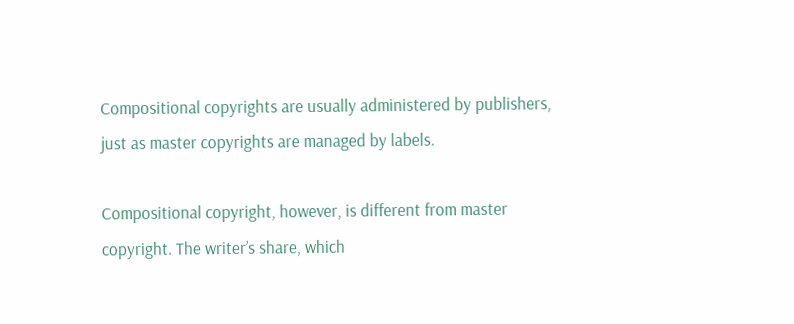Compositional copyrights are usually administered by publishers, just as master copyrights are managed by labels.

Compositional copyright, however, is different from master copyright. The writer’s share, which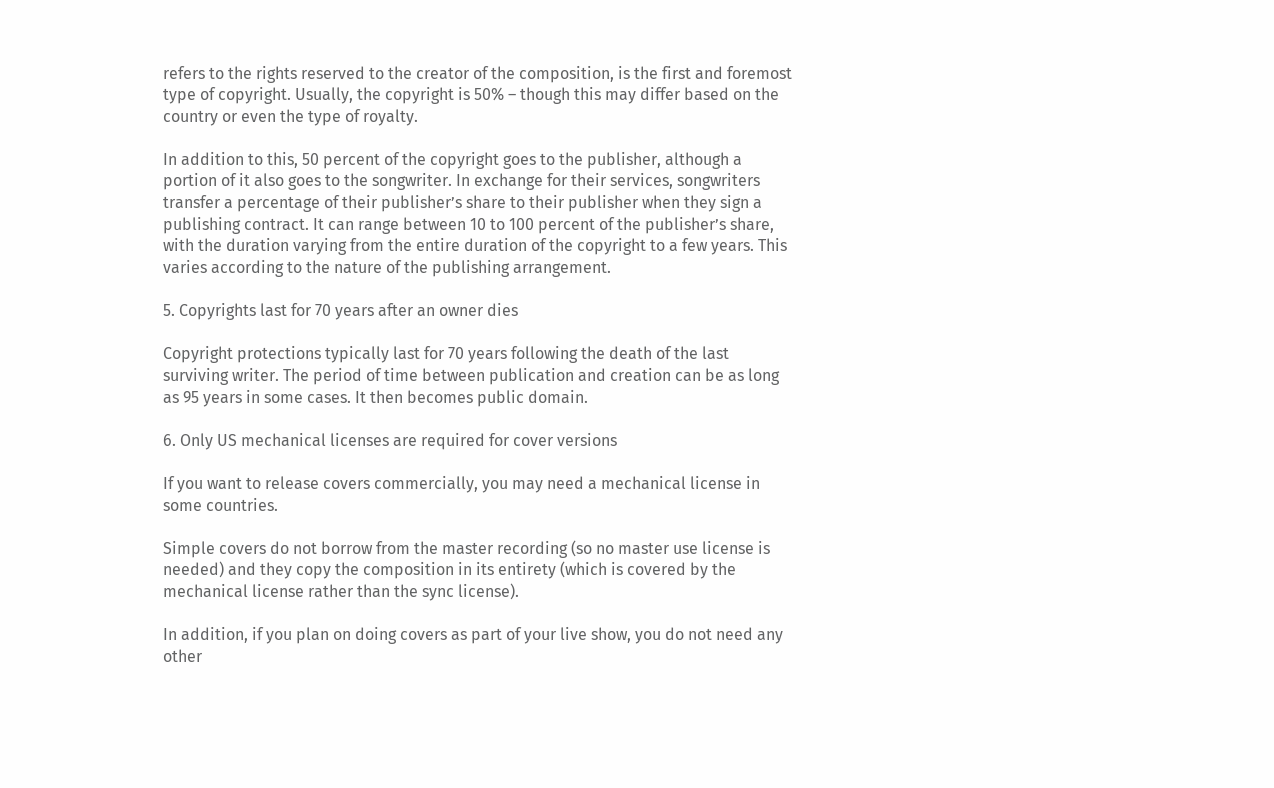refers to the rights reserved to the creator of the composition, is the first and foremost type of copyright. Usually, the copyright is 50% – though this may differ based on the country or even the type of royalty.

In addition to this, 50 percent of the copyright goes to the publisher, although a portion of it also goes to the songwriter. In exchange for their services, songwriters transfer a percentage of their publisher’s share to their publisher when they sign a publishing contract. It can range between 10 to 100 percent of the publisher’s share, with the duration varying from the entire duration of the copyright to a few years. This varies according to the nature of the publishing arrangement.

5. Copyrights last for 70 years after an owner dies

Copyright protections typically last for 70 years following the death of the last surviving writer. The period of time between publication and creation can be as long as 95 years in some cases. It then becomes public domain.

6. Only US mechanical licenses are required for cover versions

If you want to release covers commercially, you may need a mechanical license in some countries.

Simple covers do not borrow from the master recording (so no master use license is needed) and they copy the composition in its entirety (which is covered by the mechanical license rather than the sync license).

In addition, if you plan on doing covers as part of your live show, you do not need any other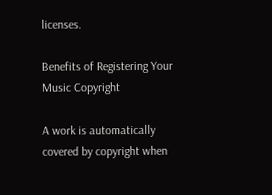licenses.

Benefits of Registering Your Music Copyright

A work is automatically covered by copyright when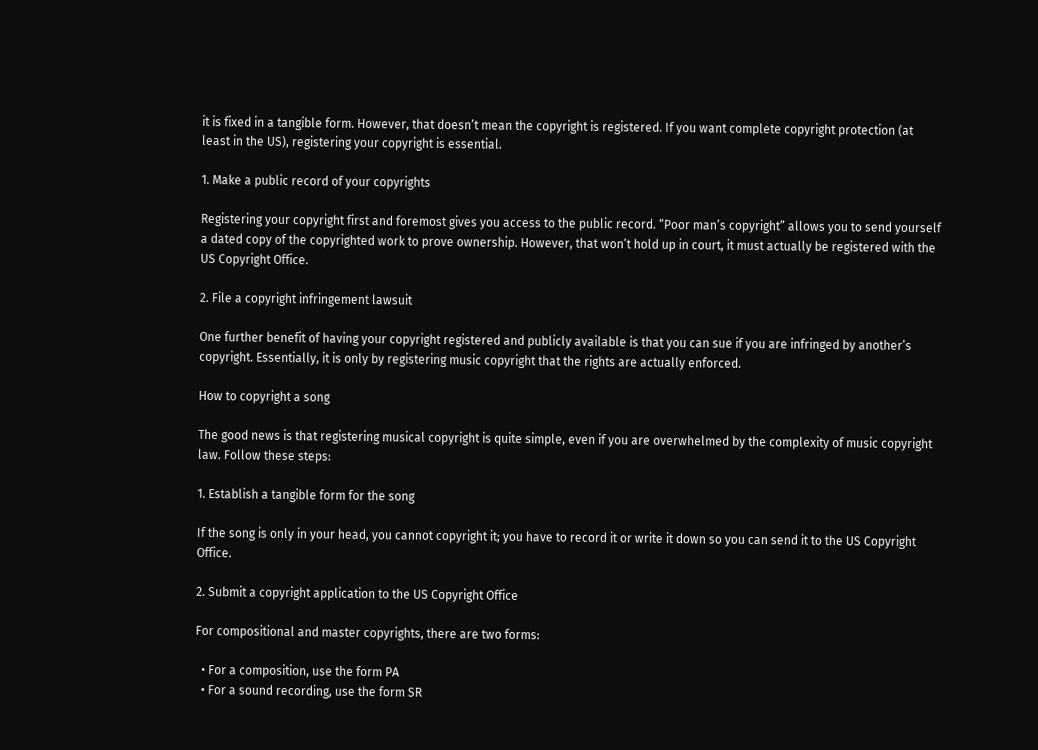it is fixed in a tangible form. However, that doesn’t mean the copyright is registered. If you want complete copyright protection (at least in the US), registering your copyright is essential.

1. Make a public record of your copyrights

Registering your copyright first and foremost gives you access to the public record. “Poor man’s copyright” allows you to send yourself a dated copy of the copyrighted work to prove ownership. However, that won’t hold up in court, it must actually be registered with the US Copyright Office.

2. File a copyright infringement lawsuit

One further benefit of having your copyright registered and publicly available is that you can sue if you are infringed by another’s copyright. Essentially, it is only by registering music copyright that the rights are actually enforced.

How to copyright a song

The good news is that registering musical copyright is quite simple, even if you are overwhelmed by the complexity of music copyright law. Follow these steps:

1. Establish a tangible form for the song

If the song is only in your head, you cannot copyright it; you have to record it or write it down so you can send it to the US Copyright Office.

2. Submit a copyright application to the US Copyright Office

For compositional and master copyrights, there are two forms:

  • For a composition, use the form PA
  • For a sound recording, use the form SR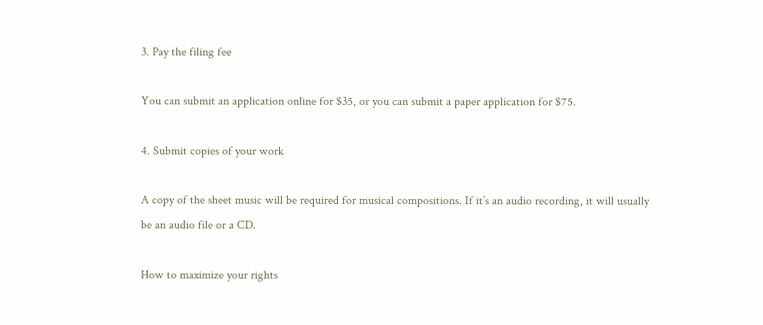3. Pay the filing fee

You can submit an application online for $35, or you can submit a paper application for $75.

4. Submit copies of your work

A copy of the sheet music will be required for musical compositions. If it’s an audio recording, it will usually be an audio file or a CD.

How to maximize your rights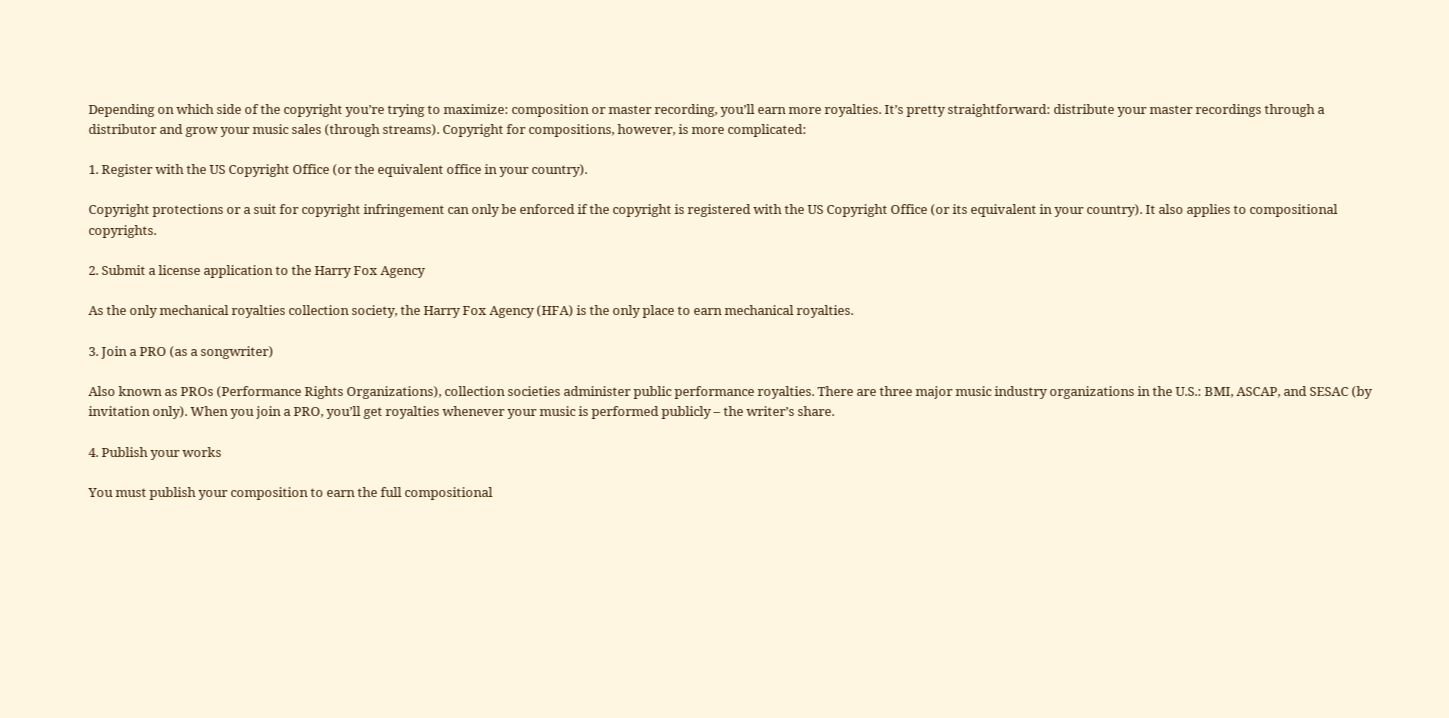Depending on which side of the copyright you’re trying to maximize: composition or master recording, you’ll earn more royalties. It’s pretty straightforward: distribute your master recordings through a distributor and grow your music sales (through streams). Copyright for compositions, however, is more complicated:

1. Register with the US Copyright Office (or the equivalent office in your country).

Copyright protections or a suit for copyright infringement can only be enforced if the copyright is registered with the US Copyright Office (or its equivalent in your country). It also applies to compositional copyrights.

2. Submit a license application to the Harry Fox Agency

As the only mechanical royalties collection society, the Harry Fox Agency (HFA) is the only place to earn mechanical royalties.

3. Join a PRO (as a songwriter)

Also known as PROs (Performance Rights Organizations), collection societies administer public performance royalties. There are three major music industry organizations in the U.S.: BMI, ASCAP, and SESAC (by invitation only). When you join a PRO, you’ll get royalties whenever your music is performed publicly – the writer’s share.

4. Publish your works

You must publish your composition to earn the full compositional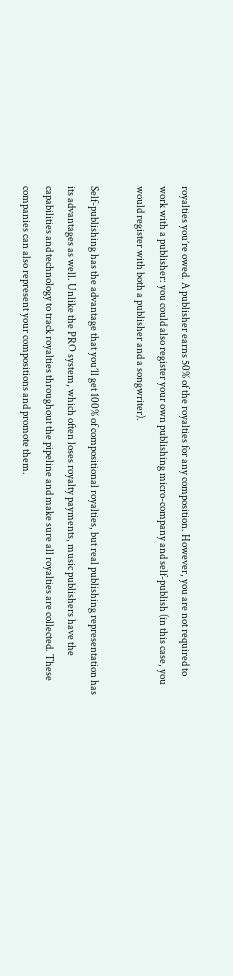royalties you’re owed. A publisher earns 50% of the royalties for any composition. However, you are not required to work with a publisher: you could also register your own publishing micro-company and self-publish (in this case, you would register with both a publisher and a songwriter).

Self-publishing has the advantage that you’ll get 100% of compositional royalties, but real publishing representation has its advantages as well. Unlike the PRO system, which often loses royalty payments, music publishers have the capabilities and technology to track royalties throughout the pipeline and make sure all royalties are collected. These companies can also represent your compositions and promote them.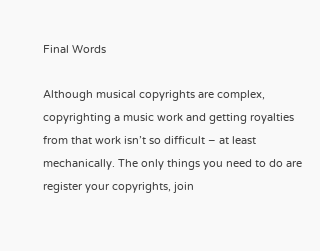Final Words

Although musical copyrights are complex, copyrighting a music work and getting royalties from that work isn’t so difficult – at least mechanically. The only things you need to do are register your copyrights, join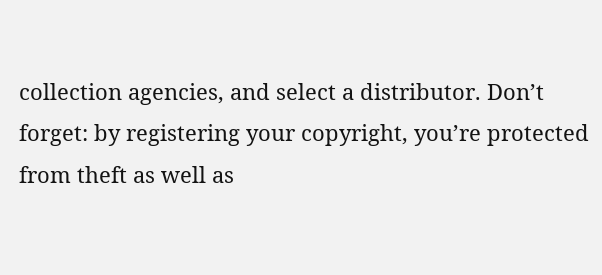collection agencies, and select a distributor. Don’t forget: by registering your copyright, you’re protected from theft as well as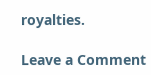royalties.

Leave a Comment